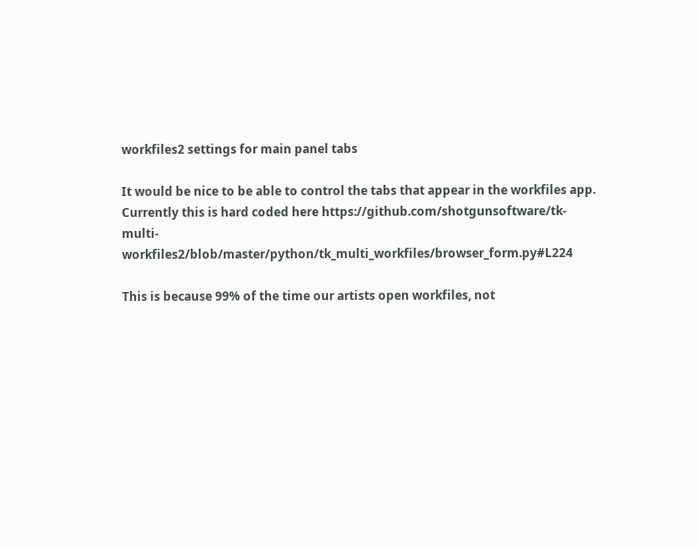workfiles2 settings for main panel tabs

It would be nice to be able to control the tabs that appear in the workfiles app. Currently this is hard coded here https://github.com/shotgunsoftware/tk-multi-workfiles2/blob/master/python/tk_multi_workfiles/browser_form.py#L224

This is because 99% of the time our artists open workfiles, not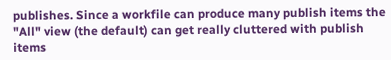publishes. Since a workfile can produce many publish items the "All" view (the default) can get really cluttered with publish items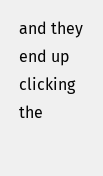and they end up clicking the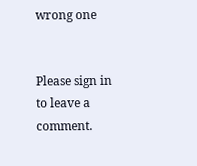wrong one


Please sign in to leave a comment.